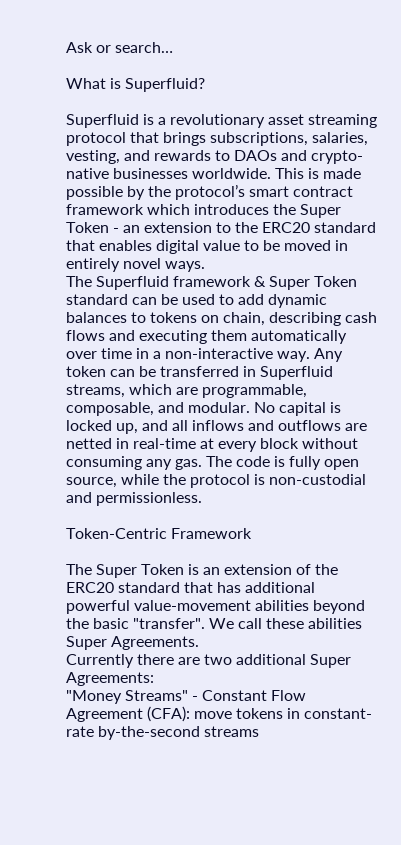Ask or search…

What is Superfluid?

Superfluid is a revolutionary asset streaming protocol that brings subscriptions, salaries, vesting, and rewards to DAOs and crypto-native businesses worldwide. This is made possible by the protocol’s smart contract framework which introduces the Super Token - an extension to the ERC20 standard that enables digital value to be moved in entirely novel ways.
The Superfluid framework & Super Token standard can be used to add dynamic balances to tokens on chain, describing cash flows and executing them automatically over time in a non-interactive way. Any token can be transferred in Superfluid streams, which are programmable, composable, and modular. No capital is locked up, and all inflows and outflows are netted in real-time at every block without consuming any gas. The code is fully open source, while the protocol is non-custodial and permissionless.

Token-Centric Framework

The Super Token is an extension of the ERC20 standard that has additional powerful value-movement abilities beyond the basic "transfer". We call these abilities Super Agreements.
Currently there are two additional Super Agreements:
"Money Streams" - Constant Flow Agreement (CFA): move tokens in constant-rate by-the-second streams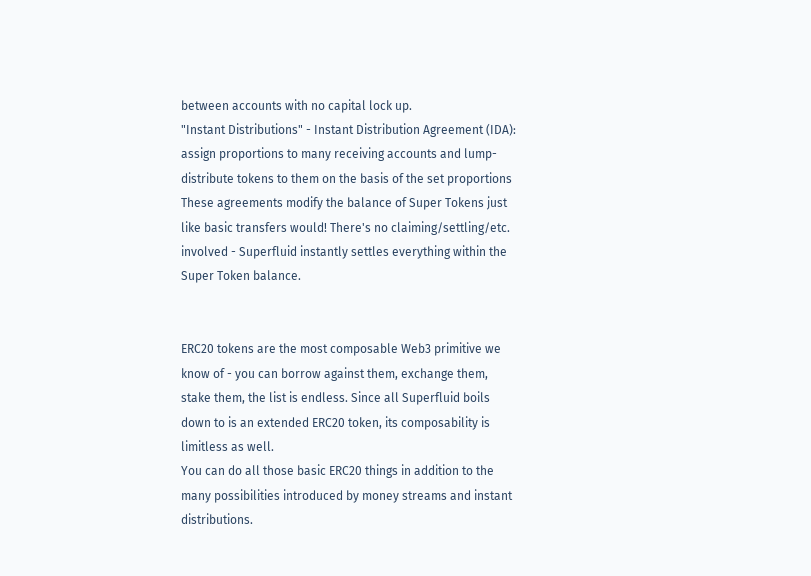between accounts with no capital lock up.
"Instant Distributions" - Instant Distribution Agreement (IDA): assign proportions to many receiving accounts and lump-distribute tokens to them on the basis of the set proportions
These agreements modify the balance of Super Tokens just like basic transfers would! There's no claiming/settling/etc. involved - Superfluid instantly settles everything within the Super Token balance.


ERC20 tokens are the most composable Web3 primitive we know of - you can borrow against them, exchange them, stake them, the list is endless. Since all Superfluid boils down to is an extended ERC20 token, its composability is limitless as well.
You can do all those basic ERC20 things in addition to the many possibilities introduced by money streams and instant distributions.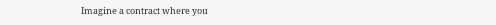Imagine a contract where you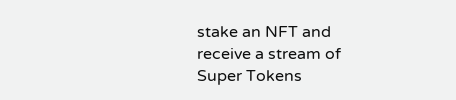stake an NFT and receive a stream of Super Tokens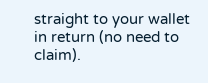straight to your wallet in return (no need to claim).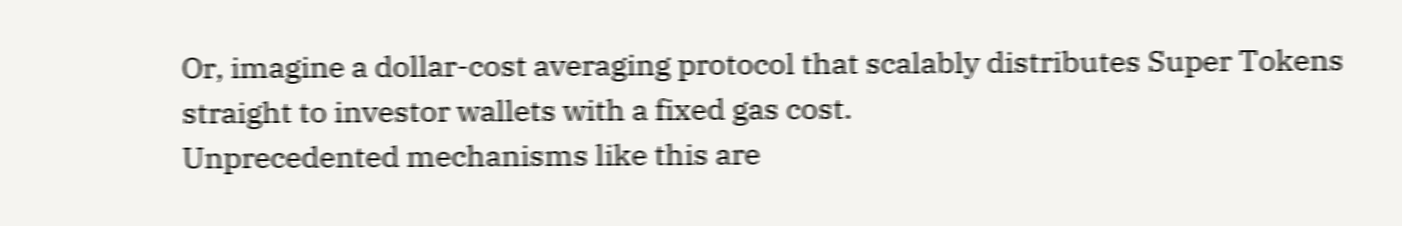Or, imagine a dollar-cost averaging protocol that scalably distributes Super Tokens straight to investor wallets with a fixed gas cost.
Unprecedented mechanisms like this are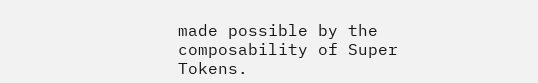made possible by the composability of Super Tokens.